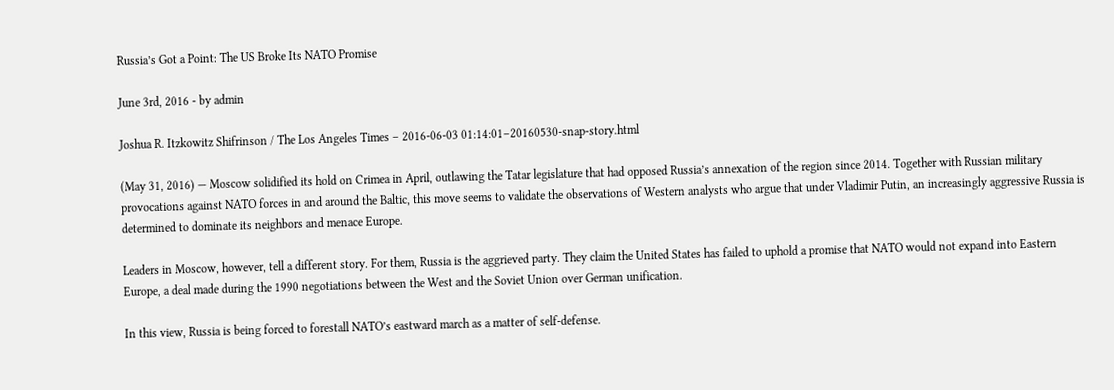Russia’s Got a Point: The US Broke Its NATO Promise

June 3rd, 2016 - by admin

Joshua R. Itzkowitz Shifrinson / The Los Angeles Times – 2016-06-03 01:14:01–20160530-snap-story.html

(May 31, 2016) — Moscow solidified its hold on Crimea in April, outlawing the Tatar legislature that had opposed Russia’s annexation of the region since 2014. Together with Russian military provocations against NATO forces in and around the Baltic, this move seems to validate the observations of Western analysts who argue that under Vladimir Putin, an increasingly aggressive Russia is determined to dominate its neighbors and menace Europe.

Leaders in Moscow, however, tell a different story. For them, Russia is the aggrieved party. They claim the United States has failed to uphold a promise that NATO would not expand into Eastern Europe, a deal made during the 1990 negotiations between the West and the Soviet Union over German unification.

In this view, Russia is being forced to forestall NATO’s eastward march as a matter of self-defense.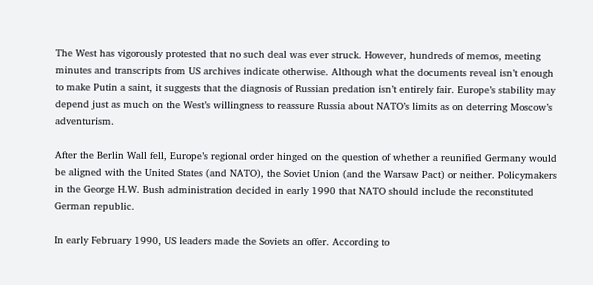The West has vigorously protested that no such deal was ever struck. However, hundreds of memos, meeting minutes and transcripts from US archives indicate otherwise. Although what the documents reveal isn’t enough to make Putin a saint, it suggests that the diagnosis of Russian predation isn’t entirely fair. Europe’s stability may depend just as much on the West’s willingness to reassure Russia about NATO’s limits as on deterring Moscow’s adventurism.

After the Berlin Wall fell, Europe’s regional order hinged on the question of whether a reunified Germany would be aligned with the United States (and NATO), the Soviet Union (and the Warsaw Pact) or neither. Policymakers in the George H.W. Bush administration decided in early 1990 that NATO should include the reconstituted German republic.

In early February 1990, US leaders made the Soviets an offer. According to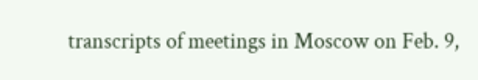transcripts of meetings in Moscow on Feb. 9,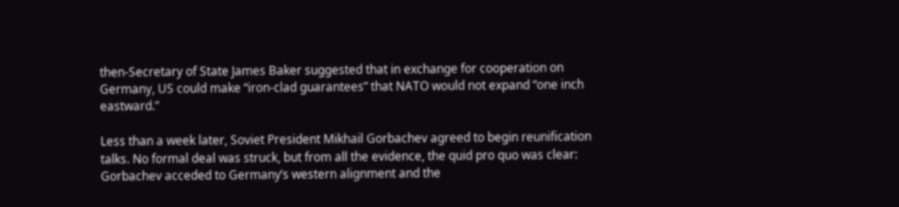then-Secretary of State James Baker suggested that in exchange for cooperation on Germany, US could make “iron-clad guarantees” that NATO would not expand “one inch eastward.”

Less than a week later, Soviet President Mikhail Gorbachev agreed to begin reunification talks. No formal deal was struck, but from all the evidence, the quid pro quo was clear: Gorbachev acceded to Germany’s western alignment and the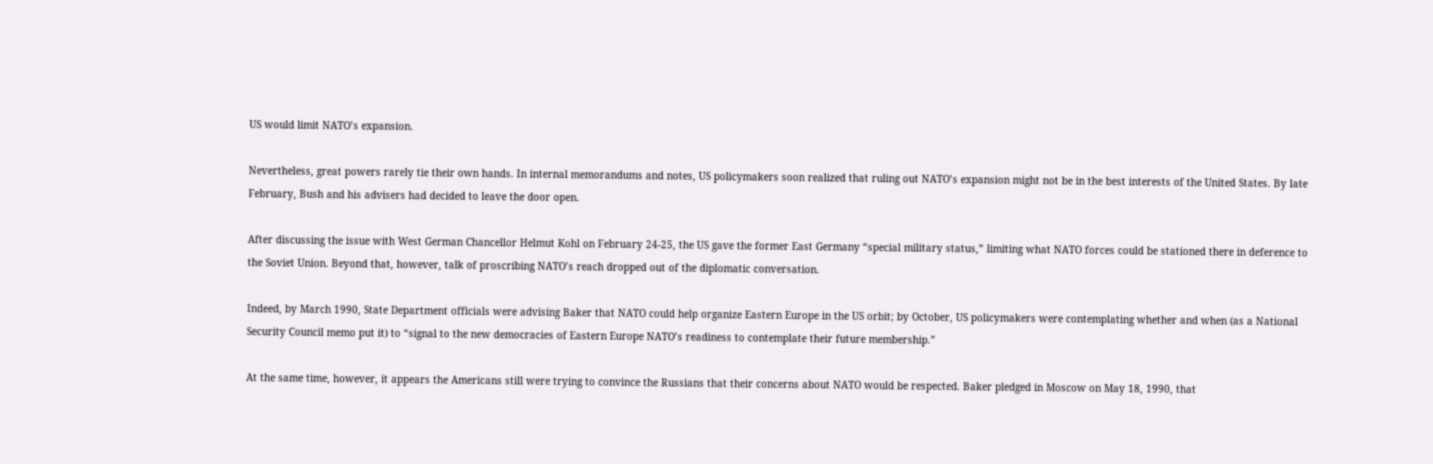US would limit NATO’s expansion.

Nevertheless, great powers rarely tie their own hands. In internal memorandums and notes, US policymakers soon realized that ruling out NATO’s expansion might not be in the best interests of the United States. By late February, Bush and his advisers had decided to leave the door open.

After discussing the issue with West German Chancellor Helmut Kohl on February 24-25, the US gave the former East Germany “special military status,” limiting what NATO forces could be stationed there in deference to the Soviet Union. Beyond that, however, talk of proscribing NATO’s reach dropped out of the diplomatic conversation.

Indeed, by March 1990, State Department officials were advising Baker that NATO could help organize Eastern Europe in the US orbit; by October, US policymakers were contemplating whether and when (as a National Security Council memo put it) to “signal to the new democracies of Eastern Europe NATO’s readiness to contemplate their future membership.”

At the same time, however, it appears the Americans still were trying to convince the Russians that their concerns about NATO would be respected. Baker pledged in Moscow on May 18, 1990, that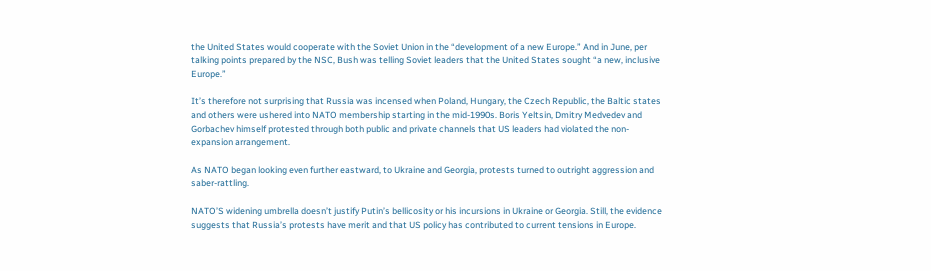the United States would cooperate with the Soviet Union in the “development of a new Europe.” And in June, per talking points prepared by the NSC, Bush was telling Soviet leaders that the United States sought “a new, inclusive Europe.”

It’s therefore not surprising that Russia was incensed when Poland, Hungary, the Czech Republic, the Baltic states and others were ushered into NATO membership starting in the mid-1990s. Boris Yeltsin, Dmitry Medvedev and Gorbachev himself protested through both public and private channels that US leaders had violated the non-expansion arrangement.

As NATO began looking even further eastward, to Ukraine and Georgia, protests turned to outright aggression and saber-rattling.

NATO’S widening umbrella doesn’t justify Putin’s bellicosity or his incursions in Ukraine or Georgia. Still, the evidence suggests that Russia’s protests have merit and that US policy has contributed to current tensions in Europe.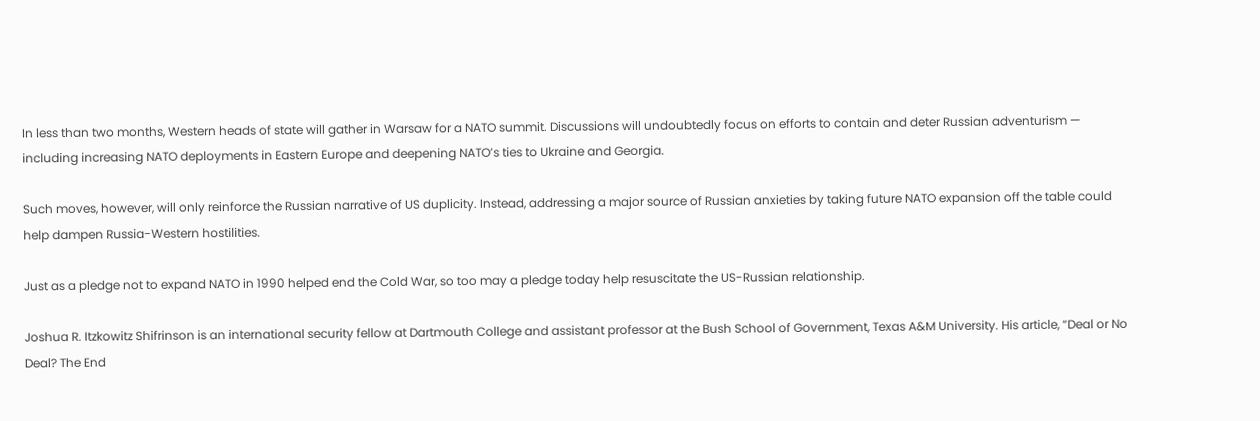In less than two months, Western heads of state will gather in Warsaw for a NATO summit. Discussions will undoubtedly focus on efforts to contain and deter Russian adventurism — including increasing NATO deployments in Eastern Europe and deepening NATO’s ties to Ukraine and Georgia.

Such moves, however, will only reinforce the Russian narrative of US duplicity. Instead, addressing a major source of Russian anxieties by taking future NATO expansion off the table could help dampen Russia-Western hostilities.

Just as a pledge not to expand NATO in 1990 helped end the Cold War, so too may a pledge today help resuscitate the US-Russian relationship.

Joshua R. Itzkowitz Shifrinson is an international security fellow at Dartmouth College and assistant professor at the Bush School of Government, Texas A&M University. His article, “Deal or No Deal? The End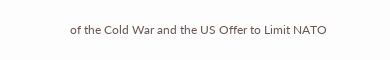of the Cold War and the US Offer to Limit NATO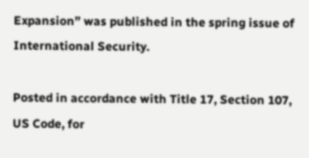Expansion” was published in the spring issue of International Security.

Posted in accordance with Title 17, Section 107, US Code, for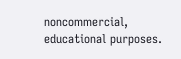noncommercial, educational purposes.